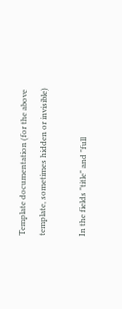Template documentation (for the above template, sometimes hidden or invisible)

In the fields "title" and "full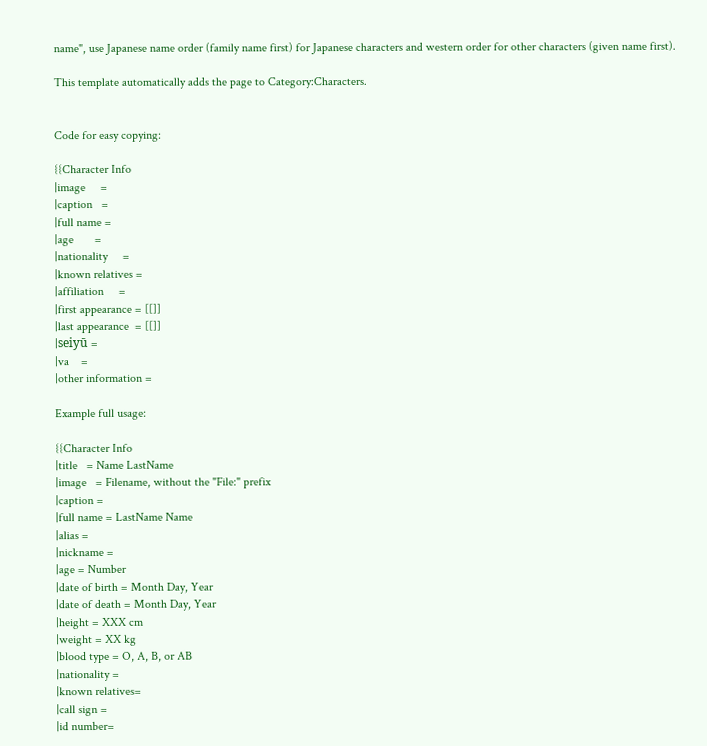name", use Japanese name order (family name first) for Japanese characters and western order for other characters (given name first).

This template automatically adds the page to Category:Characters.


Code for easy copying:

{{Character Info
|image     =
|caption   =
|full name =
|age       =
|nationality     =
|known relatives =
|affiliation     =
|first appearance = [[]]
|last appearance  = [[]]
|seiyū =
|va    =
|other information =

Example full usage:

{{Character Info
|title   = Name LastName
|image   = Filename, without the "File:" prefix
|caption =
|full name = LastName Name
|alias =
|nickname =
|age = Number
|date of birth = Month Day, Year
|date of death = Month Day, Year
|height = XXX cm
|weight = XX kg
|blood type = O, A, B, or AB
|nationality =
|known relatives=
|call sign =
|id number=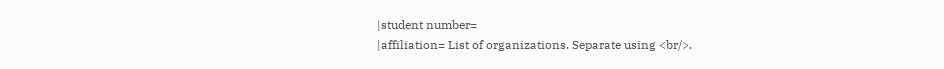|student number=
|affiliation= List of organizations. Separate using <br/>.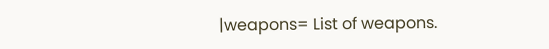|weapons= List of weapons.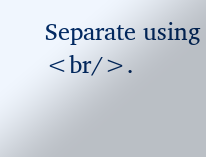Separate using <br/>.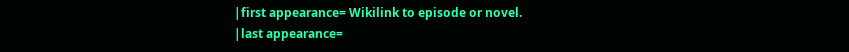|first appearance= Wikilink to episode or novel.
|last appearance=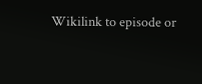Wikilink to episode or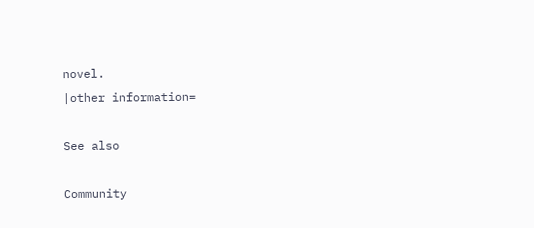novel.
|other information=

See also

Community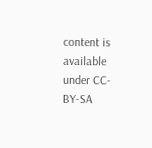content is available under CC-BY-SA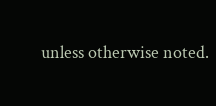unless otherwise noted.